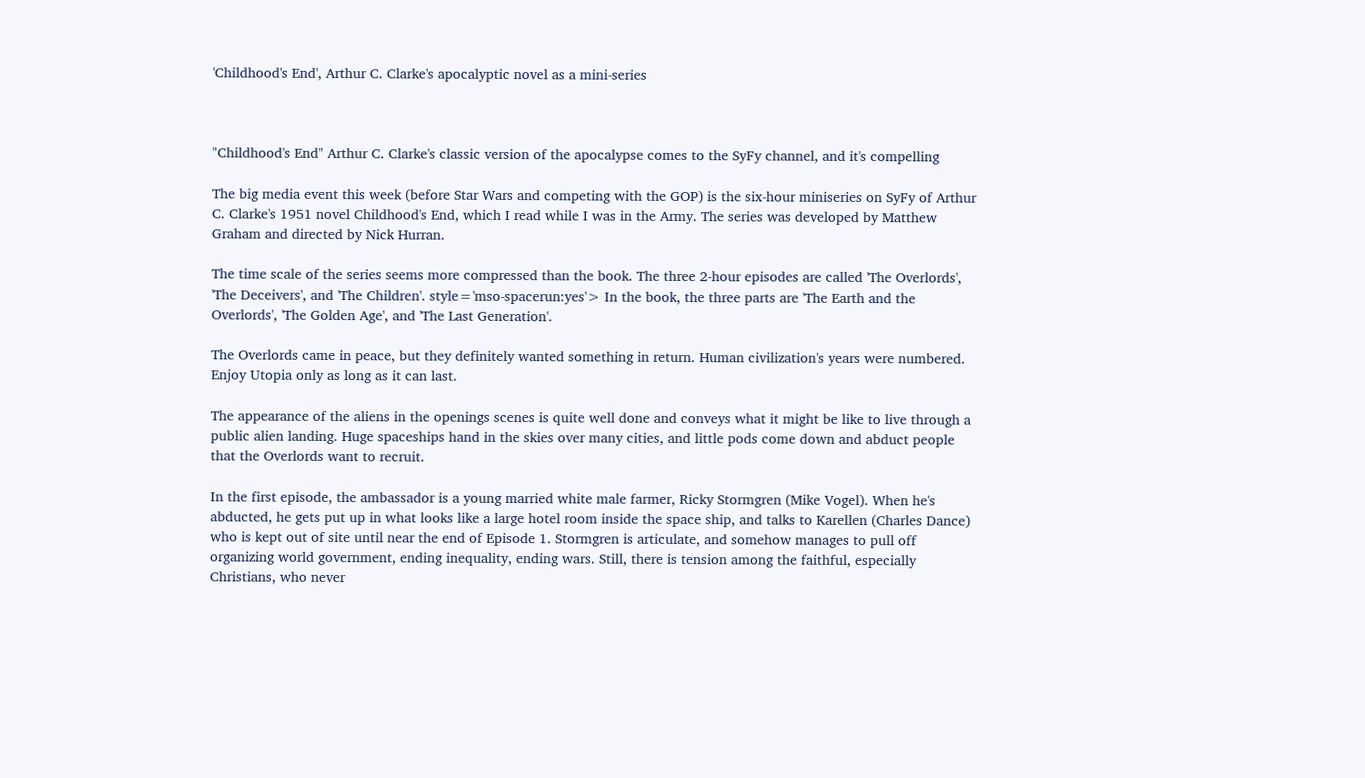'Childhood's End', Arthur C. Clarke's apocalyptic novel as a mini-series



"Childhood's End" Arthur C. Clarke's classic version of the apocalypse comes to the SyFy channel, and it's compelling

The big media event this week (before Star Wars and competing with the GOP) is the six-hour miniseries on SyFy of Arthur C. Clarke's 1951 novel Childhood's End, which I read while I was in the Army. The series was developed by Matthew Graham and directed by Nick Hurran.

The time scale of the series seems more compressed than the book. The three 2-hour episodes are called 'The Overlords', 'The Deceivers', and 'The Children'. style='mso-spacerun:yes'> In the book, the three parts are 'The Earth and the Overlords', 'The Golden Age', and 'The Last Generation'.

The Overlords came in peace, but they definitely wanted something in return. Human civilization's years were numbered. Enjoy Utopia only as long as it can last.

The appearance of the aliens in the openings scenes is quite well done and conveys what it might be like to live through a public alien landing. Huge spaceships hand in the skies over many cities, and little pods come down and abduct people that the Overlords want to recruit.

In the first episode, the ambassador is a young married white male farmer, Ricky Stormgren (Mike Vogel). When he's abducted, he gets put up in what looks like a large hotel room inside the space ship, and talks to Karellen (Charles Dance) who is kept out of site until near the end of Episode 1. Stormgren is articulate, and somehow manages to pull off organizing world government, ending inequality, ending wars. Still, there is tension among the faithful, especially Christians, who never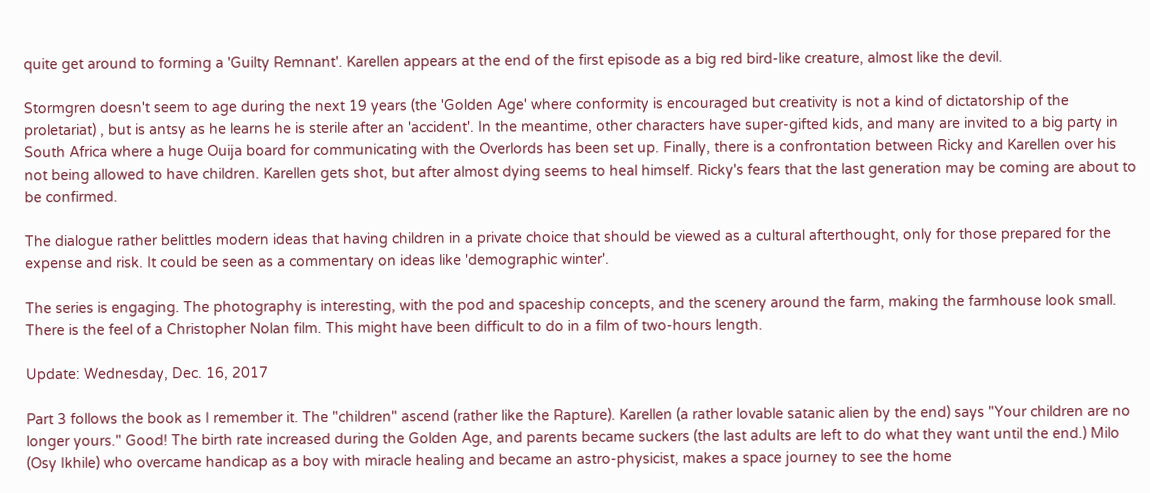quite get around to forming a 'Guilty Remnant'. Karellen appears at the end of the first episode as a big red bird-like creature, almost like the devil.

Stormgren doesn't seem to age during the next 19 years (the 'Golden Age' where conformity is encouraged but creativity is not a kind of dictatorship of the proletariat) , but is antsy as he learns he is sterile after an 'accident'. In the meantime, other characters have super-gifted kids, and many are invited to a big party in South Africa where a huge Ouija board for communicating with the Overlords has been set up. Finally, there is a confrontation between Ricky and Karellen over his not being allowed to have children. Karellen gets shot, but after almost dying seems to heal himself. Ricky's fears that the last generation may be coming are about to be confirmed.

The dialogue rather belittles modern ideas that having children in a private choice that should be viewed as a cultural afterthought, only for those prepared for the expense and risk. It could be seen as a commentary on ideas like 'demographic winter'.

The series is engaging. The photography is interesting, with the pod and spaceship concepts, and the scenery around the farm, making the farmhouse look small. There is the feel of a Christopher Nolan film. This might have been difficult to do in a film of two-hours length.

Update: Wednesday, Dec. 16, 2017

Part 3 follows the book as I remember it. The "children" ascend (rather like the Rapture). Karellen (a rather lovable satanic alien by the end) says "Your children are no longer yours." Good! The birth rate increased during the Golden Age, and parents became suckers (the last adults are left to do what they want until the end.) Milo (Osy Ikhile) who overcame handicap as a boy with miracle healing and became an astro-physicist, makes a space journey to see the home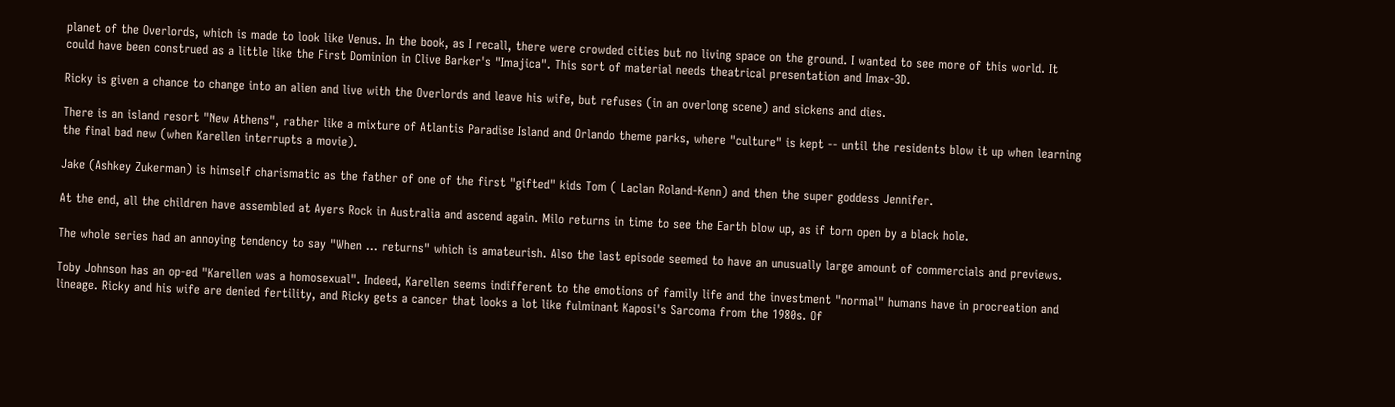planet of the Overlords, which is made to look like Venus. In the book, as I recall, there were crowded cities but no living space on the ground. I wanted to see more of this world. It could have been construed as a little like the First Dominion in Clive Barker's "Imajica". This sort of material needs theatrical presentation and Imax-3D.

Ricky is given a chance to change into an alien and live with the Overlords and leave his wife, but refuses (in an overlong scene) and sickens and dies.

There is an island resort "New Athens", rather like a mixture of Atlantis Paradise Island and Orlando theme parks, where "culture" is kept -- until the residents blow it up when learning the final bad new (when Karellen interrupts a movie).

Jake (Ashkey Zukerman) is himself charismatic as the father of one of the first "gifted" kids Tom ( Laclan Roland-Kenn) and then the super goddess Jennifer.

At the end, all the children have assembled at Ayers Rock in Australia and ascend again. Milo returns in time to see the Earth blow up, as if torn open by a black hole.

The whole series had an annoying tendency to say "When ... returns" which is amateurish. Also the last episode seemed to have an unusually large amount of commercials and previews.

Toby Johnson has an op-ed "Karellen was a homosexual". Indeed, Karellen seems indifferent to the emotions of family life and the investment "normal" humans have in procreation and lineage. Ricky and his wife are denied fertility, and Ricky gets a cancer that looks a lot like fulminant Kaposi's Sarcoma from the 1980s. Of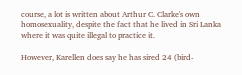course, a lot is written about Arthur C. Clarke's own homosexuality, despite the fact that he lived in Sri Lanka where it was quite illegal to practice it.

However, Karellen does say he has sired 24 (bird-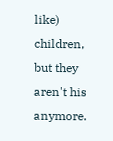like) children, but they aren't his anymore.